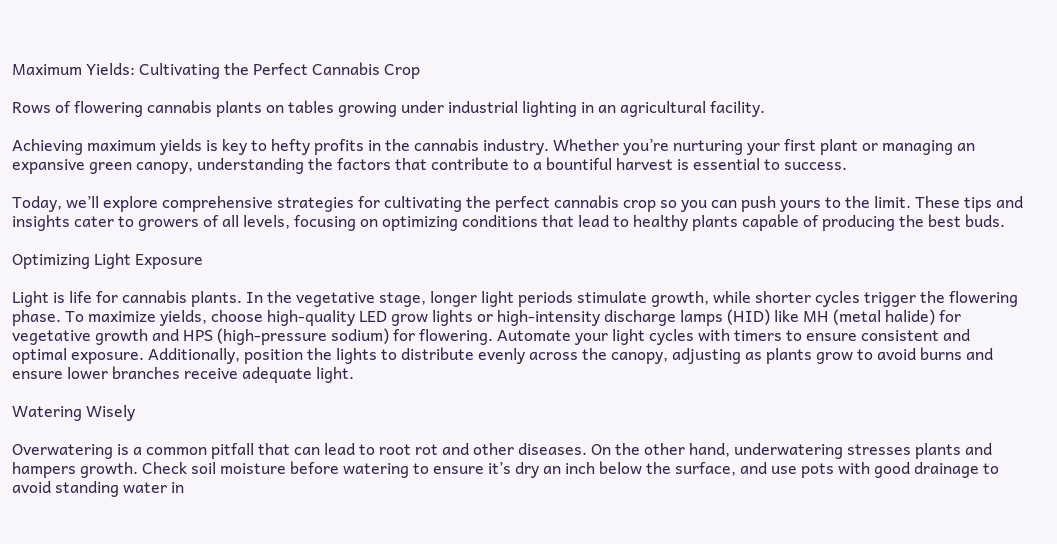Maximum Yields: Cultivating the Perfect Cannabis Crop

Rows of flowering cannabis plants on tables growing under industrial lighting in an agricultural facility.

Achieving maximum yields is key to hefty profits in the cannabis industry. Whether you’re nurturing your first plant or managing an expansive green canopy, understanding the factors that contribute to a bountiful harvest is essential to success.

Today, we’ll explore comprehensive strategies for cultivating the perfect cannabis crop so you can push yours to the limit. These tips and insights cater to growers of all levels, focusing on optimizing conditions that lead to healthy plants capable of producing the best buds.

Optimizing Light Exposure

Light is life for cannabis plants. In the vegetative stage, longer light periods stimulate growth, while shorter cycles trigger the flowering phase. To maximize yields, choose high-quality LED grow lights or high-intensity discharge lamps (HID) like MH (metal halide) for vegetative growth and HPS (high-pressure sodium) for flowering. Automate your light cycles with timers to ensure consistent and optimal exposure. Additionally, position the lights to distribute evenly across the canopy, adjusting as plants grow to avoid burns and ensure lower branches receive adequate light.

Watering Wisely

Overwatering is a common pitfall that can lead to root rot and other diseases. On the other hand, underwatering stresses plants and hampers growth. Check soil moisture before watering to ensure it’s dry an inch below the surface, and use pots with good drainage to avoid standing water in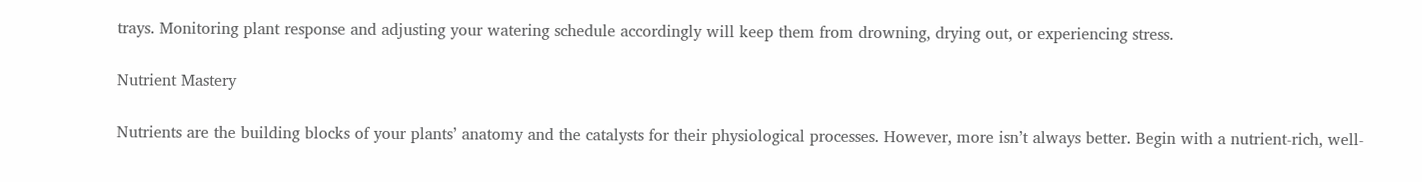trays. Monitoring plant response and adjusting your watering schedule accordingly will keep them from drowning, drying out, or experiencing stress.

Nutrient Mastery

Nutrients are the building blocks of your plants’ anatomy and the catalysts for their physiological processes. However, more isn’t always better. Begin with a nutrient-rich, well-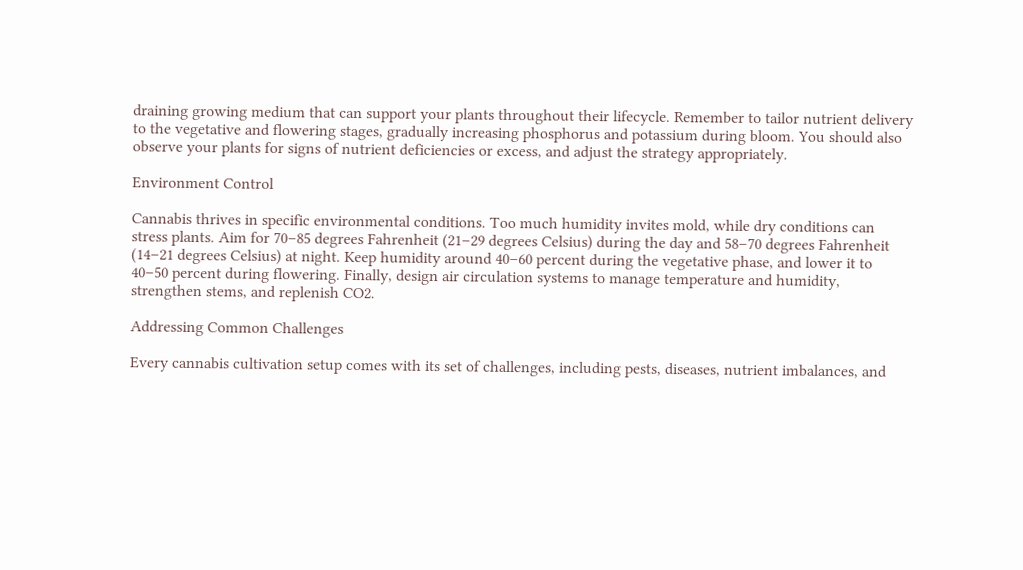draining growing medium that can support your plants throughout their lifecycle. Remember to tailor nutrient delivery to the vegetative and flowering stages, gradually increasing phosphorus and potassium during bloom. You should also observe your plants for signs of nutrient deficiencies or excess, and adjust the strategy appropriately.

Environment Control

Cannabis thrives in specific environmental conditions. Too much humidity invites mold, while dry conditions can stress plants. Aim for 70–85 degrees Fahrenheit (21–29 degrees Celsius) during the day and 58–70 degrees Fahrenheit (14–21 degrees Celsius) at night. Keep humidity around 40–60 percent during the vegetative phase, and lower it to 40–50 percent during flowering. Finally, design air circulation systems to manage temperature and humidity, strengthen stems, and replenish CO2.

Addressing Common Challenges

Every cannabis cultivation setup comes with its set of challenges, including pests, diseases, nutrient imbalances, and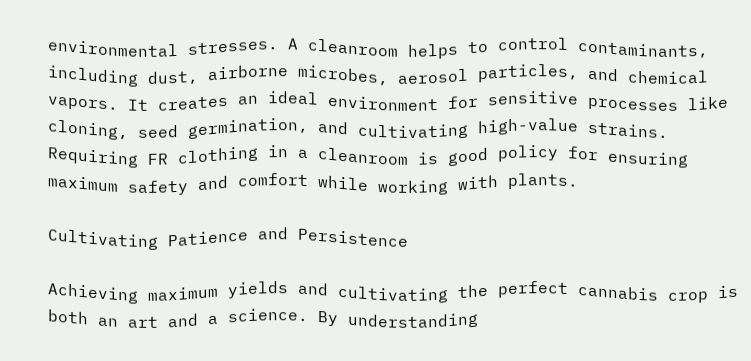environmental stresses. A cleanroom helps to control contaminants, including dust, airborne microbes, aerosol particles, and chemical vapors. It creates an ideal environment for sensitive processes like cloning, seed germination, and cultivating high-value strains. Requiring FR clothing in a cleanroom is good policy for ensuring maximum safety and comfort while working with plants.

Cultivating Patience and Persistence

Achieving maximum yields and cultivating the perfect cannabis crop is both an art and a science. By understanding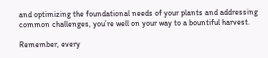and optimizing the foundational needs of your plants and addressing common challenges, you’re well on your way to a bountiful harvest.

Remember, every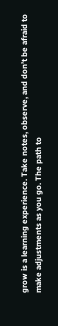grow is a learning experience. Take notes, observe, and don’t be afraid to make adjustments as you go. The path to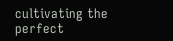cultivating the perfect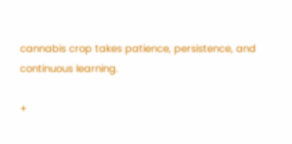cannabis crop takes patience, persistence, and continuous learning.

+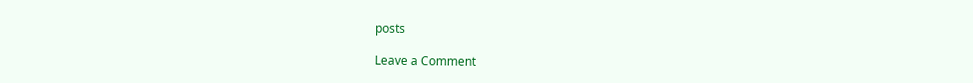posts

Leave a Comment